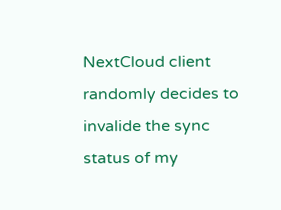NextCloud client randomly decides to invalide the sync status of my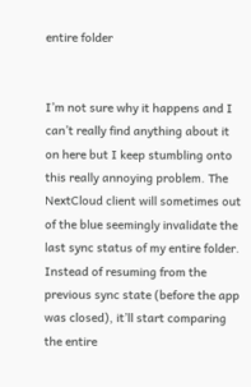entire folder


I’m not sure why it happens and I can’t really find anything about it on here but I keep stumbling onto this really annoying problem. The NextCloud client will sometimes out of the blue seemingly invalidate the last sync status of my entire folder. Instead of resuming from the previous sync state (before the app was closed), it’ll start comparing the entire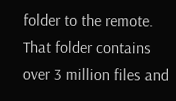folder to the remote. That folder contains over 3 million files and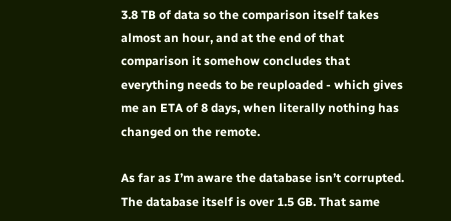3.8 TB of data so the comparison itself takes almost an hour, and at the end of that comparison it somehow concludes that everything needs to be reuploaded - which gives me an ETA of 8 days, when literally nothing has changed on the remote.

As far as I’m aware the database isn’t corrupted. The database itself is over 1.5 GB. That same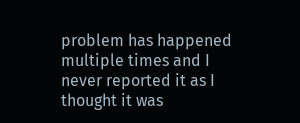problem has happened multiple times and I never reported it as I thought it was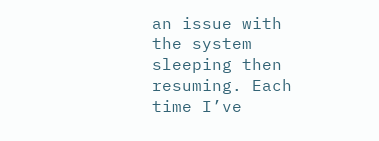an issue with the system sleeping then resuming. Each time I’ve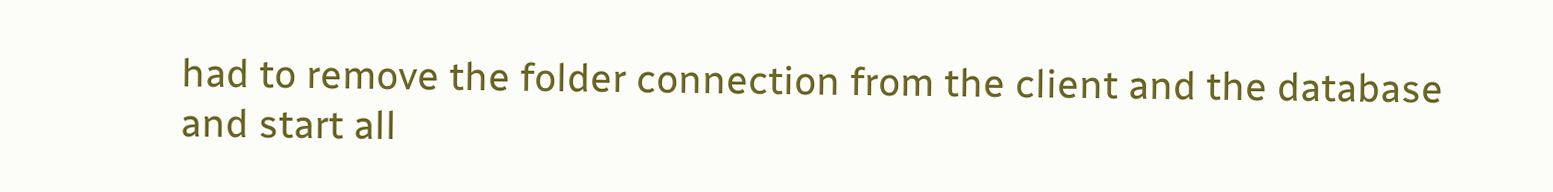had to remove the folder connection from the client and the database and start all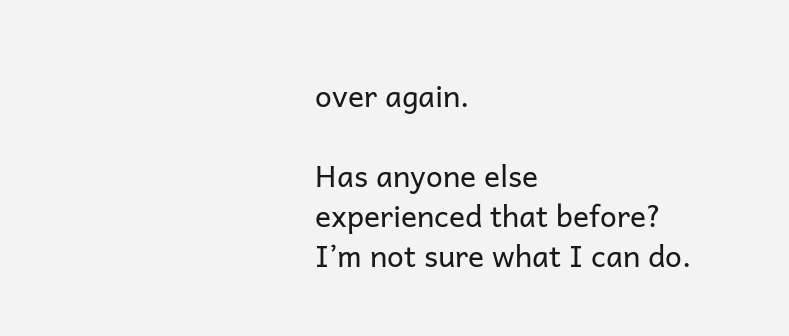over again.

Has anyone else experienced that before? I’m not sure what I can do.